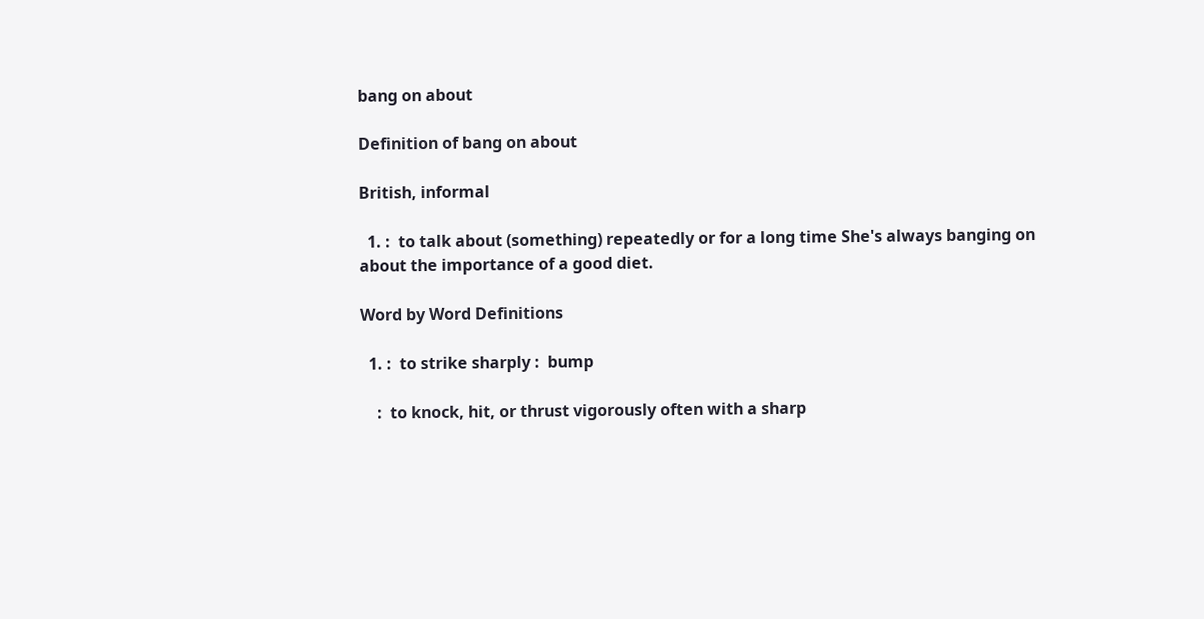bang on about

Definition of bang on about

British, informal

  1. :  to talk about (something) repeatedly or for a long time She's always banging on about the importance of a good diet.

Word by Word Definitions

  1. :  to strike sharply :  bump

    :  to knock, hit, or thrust vigorously often with a sharp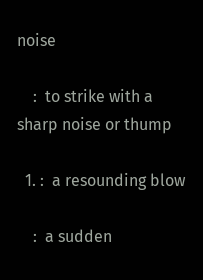noise

    :  to strike with a sharp noise or thump

  1. :  a resounding blow

    :  a sudden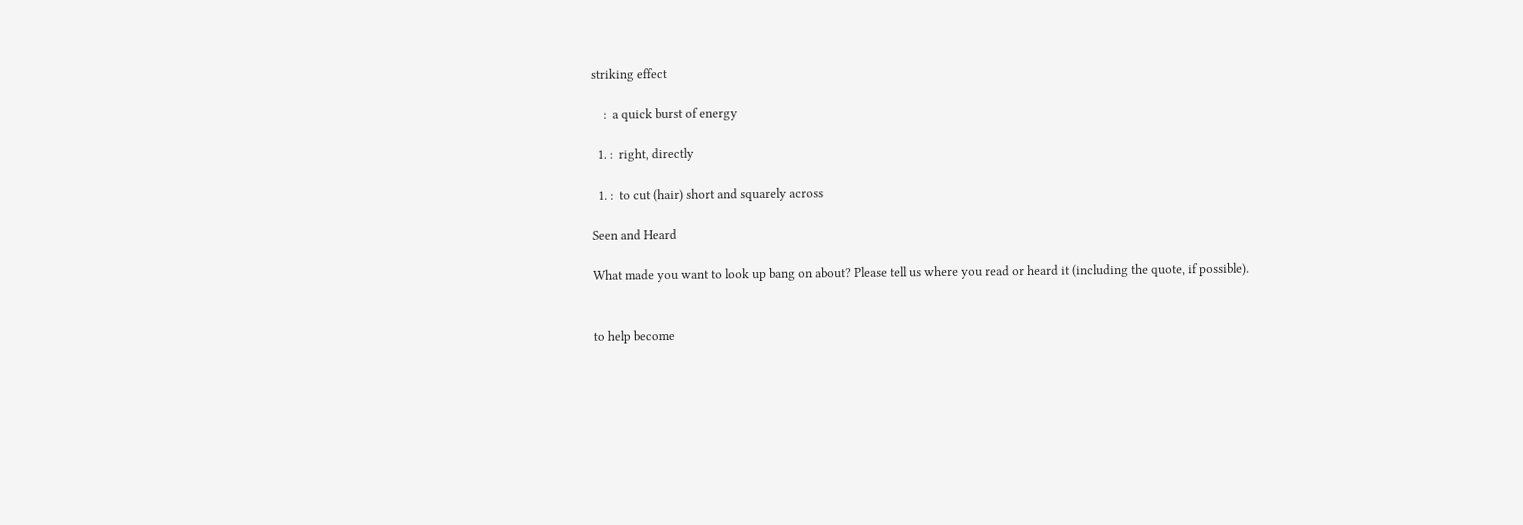striking effect

    :  a quick burst of energy

  1. :  right, directly

  1. :  to cut (hair) short and squarely across

Seen and Heard

What made you want to look up bang on about? Please tell us where you read or heard it (including the quote, if possible).


to help become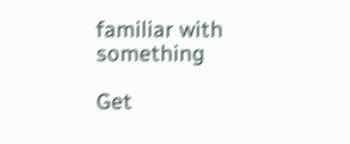familiar with something

Get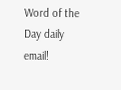Word of the Day daily email!